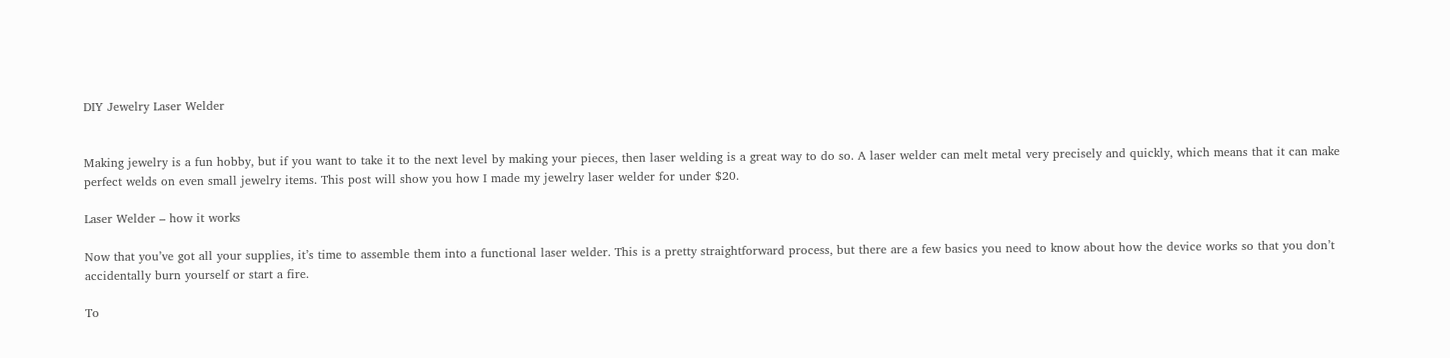DIY Jewelry Laser Welder


Making jewelry is a fun hobby, but if you want to take it to the next level by making your pieces, then laser welding is a great way to do so. A laser welder can melt metal very precisely and quickly, which means that it can make perfect welds on even small jewelry items. This post will show you how I made my jewelry laser welder for under $20.

Laser Welder – how it works

Now that you’ve got all your supplies, it’s time to assemble them into a functional laser welder. This is a pretty straightforward process, but there are a few basics you need to know about how the device works so that you don’t accidentally burn yourself or start a fire.

To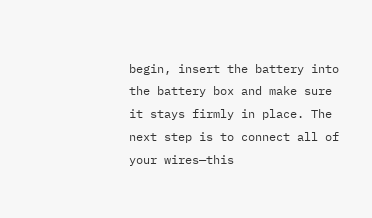begin, insert the battery into the battery box and make sure it stays firmly in place. The next step is to connect all of your wires—this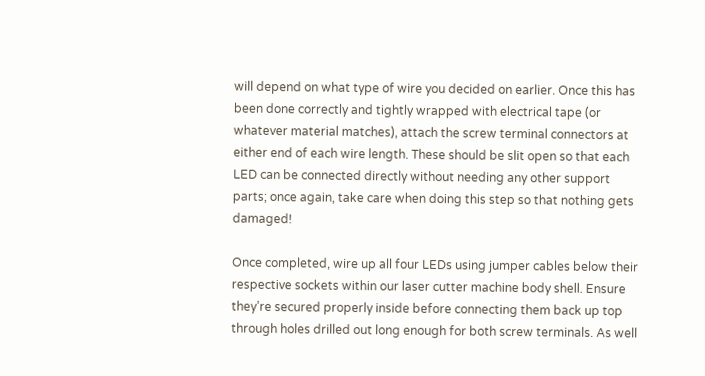will depend on what type of wire you decided on earlier. Once this has been done correctly and tightly wrapped with electrical tape (or whatever material matches), attach the screw terminal connectors at either end of each wire length. These should be slit open so that each LED can be connected directly without needing any other support parts; once again, take care when doing this step so that nothing gets damaged!

Once completed, wire up all four LEDs using jumper cables below their respective sockets within our laser cutter machine body shell. Ensure they’re secured properly inside before connecting them back up top through holes drilled out long enough for both screw terminals. As well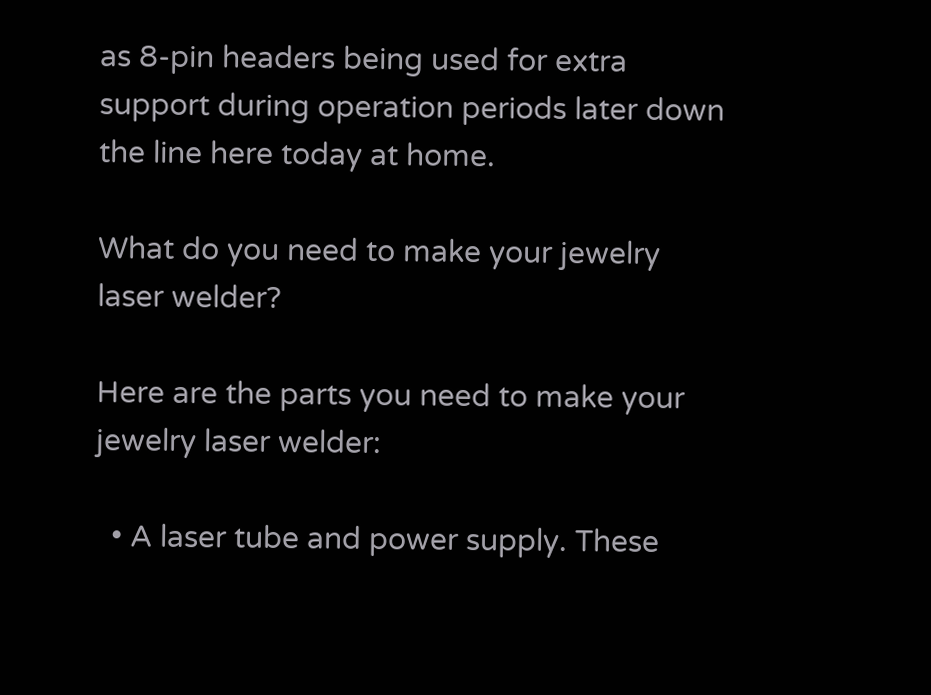as 8-pin headers being used for extra support during operation periods later down the line here today at home.

What do you need to make your jewelry laser welder?

Here are the parts you need to make your jewelry laser welder:

  • A laser tube and power supply. These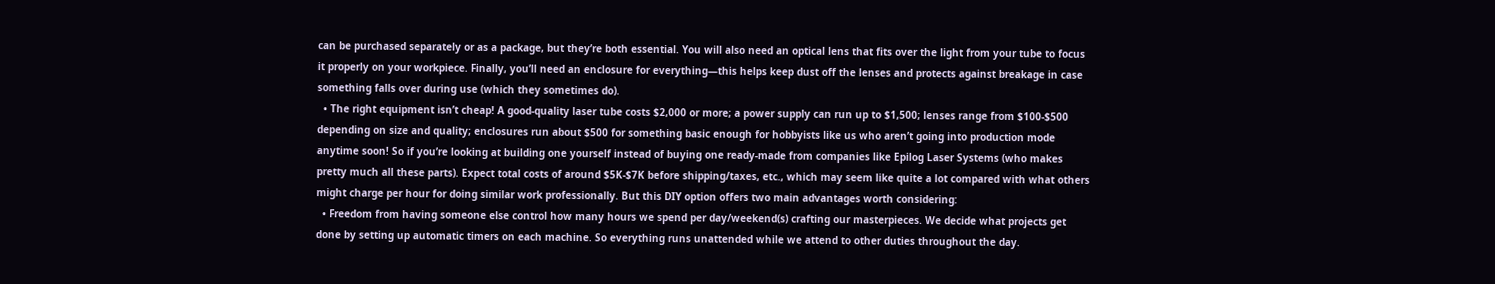can be purchased separately or as a package, but they’re both essential. You will also need an optical lens that fits over the light from your tube to focus it properly on your workpiece. Finally, you’ll need an enclosure for everything—this helps keep dust off the lenses and protects against breakage in case something falls over during use (which they sometimes do).
  • The right equipment isn’t cheap! A good-quality laser tube costs $2,000 or more; a power supply can run up to $1,500; lenses range from $100-$500 depending on size and quality; enclosures run about $500 for something basic enough for hobbyists like us who aren’t going into production mode anytime soon! So if you’re looking at building one yourself instead of buying one ready-made from companies like Epilog Laser Systems (who makes pretty much all these parts). Expect total costs of around $5K-$7K before shipping/taxes, etc., which may seem like quite a lot compared with what others might charge per hour for doing similar work professionally. But this DIY option offers two main advantages worth considering:
  • Freedom from having someone else control how many hours we spend per day/weekend(s) crafting our masterpieces. We decide what projects get done by setting up automatic timers on each machine. So everything runs unattended while we attend to other duties throughout the day.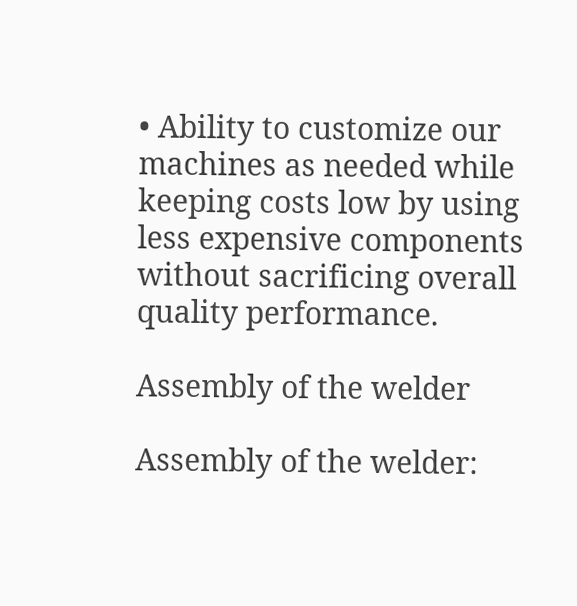• Ability to customize our machines as needed while keeping costs low by using less expensive components without sacrificing overall quality performance.

Assembly of the welder

Assembly of the welder: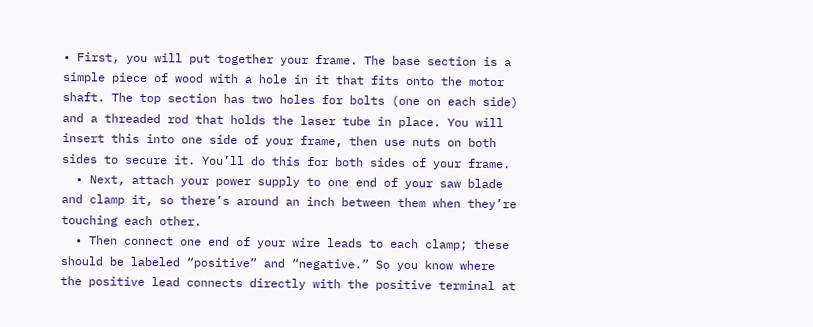• First, you will put together your frame. The base section is a simple piece of wood with a hole in it that fits onto the motor shaft. The top section has two holes for bolts (one on each side) and a threaded rod that holds the laser tube in place. You will insert this into one side of your frame, then use nuts on both sides to secure it. You’ll do this for both sides of your frame.
  • Next, attach your power supply to one end of your saw blade and clamp it, so there’s around an inch between them when they’re touching each other.
  • Then connect one end of your wire leads to each clamp; these should be labeled “positive” and “negative.” So you know where the positive lead connects directly with the positive terminal at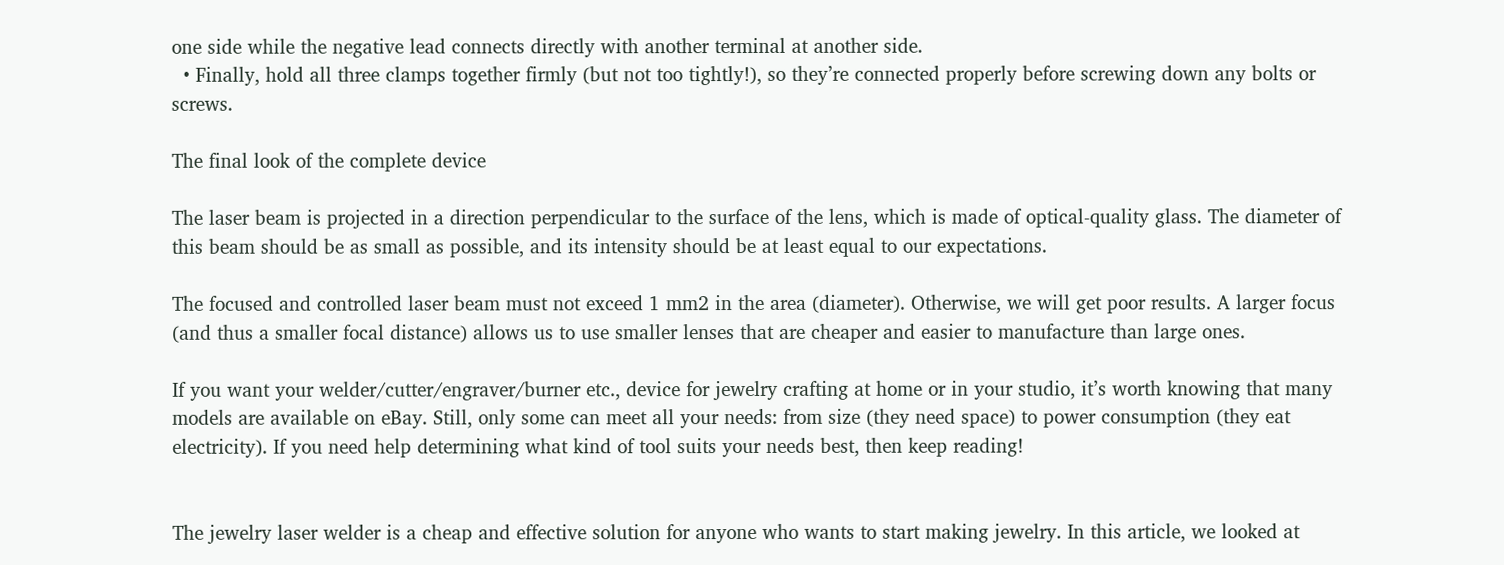one side while the negative lead connects directly with another terminal at another side.
  • Finally, hold all three clamps together firmly (but not too tightly!), so they’re connected properly before screwing down any bolts or screws.

The final look of the complete device

The laser beam is projected in a direction perpendicular to the surface of the lens, which is made of optical-quality glass. The diameter of this beam should be as small as possible, and its intensity should be at least equal to our expectations.

The focused and controlled laser beam must not exceed 1 mm2 in the area (diameter). Otherwise, we will get poor results. A larger focus (and thus a smaller focal distance) allows us to use smaller lenses that are cheaper and easier to manufacture than large ones.

If you want your welder/cutter/engraver/burner etc., device for jewelry crafting at home or in your studio, it’s worth knowing that many models are available on eBay. Still, only some can meet all your needs: from size (they need space) to power consumption (they eat electricity). If you need help determining what kind of tool suits your needs best, then keep reading!


The jewelry laser welder is a cheap and effective solution for anyone who wants to start making jewelry. In this article, we looked at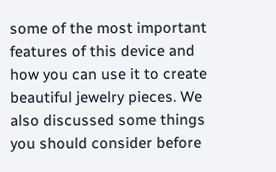some of the most important features of this device and how you can use it to create beautiful jewelry pieces. We also discussed some things you should consider before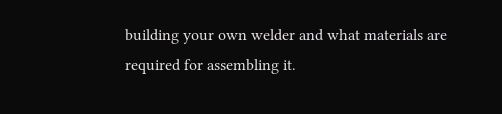building your own welder and what materials are required for assembling it.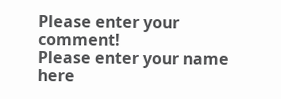Please enter your comment!
Please enter your name here